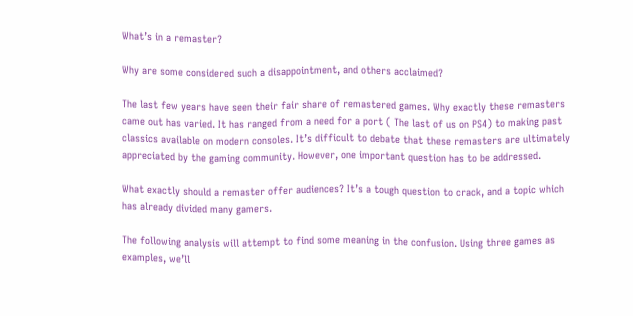What’s in a remaster?

Why are some considered such a disappointment, and others acclaimed?

The last few years have seen their fair share of remastered games. Why exactly these remasters came out has varied. It has ranged from a need for a port ( The last of us on PS4) to making past classics available on modern consoles. It’s difficult to debate that these remasters are ultimately appreciated by the gaming community. However, one important question has to be addressed.

What exactly should a remaster offer audiences? It’s a tough question to crack, and a topic which has already divided many gamers.

The following analysis will attempt to find some meaning in the confusion. Using three games as examples, we’ll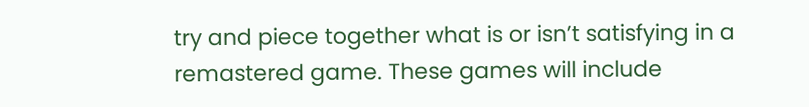try and piece together what is or isn’t satisfying in a remastered game. These games will include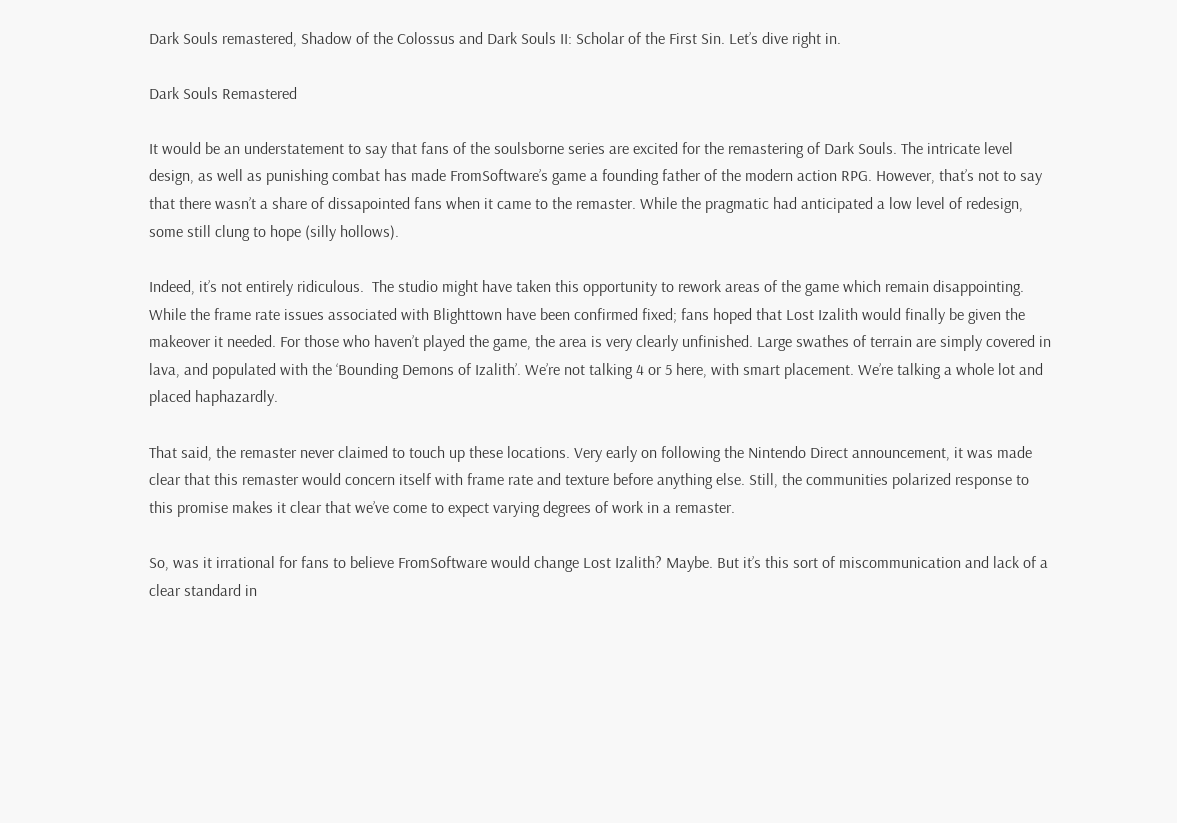Dark Souls remastered, Shadow of the Colossus and Dark Souls II: Scholar of the First Sin. Let’s dive right in.

Dark Souls Remastered

It would be an understatement to say that fans of the soulsborne series are excited for the remastering of Dark Souls. The intricate level design, as well as punishing combat has made FromSoftware’s game a founding father of the modern action RPG. However, that’s not to say that there wasn’t a share of dissapointed fans when it came to the remaster. While the pragmatic had anticipated a low level of redesign, some still clung to hope (silly hollows).

Indeed, it’s not entirely ridiculous.  The studio might have taken this opportunity to rework areas of the game which remain disappointing. While the frame rate issues associated with Blighttown have been confirmed fixed; fans hoped that Lost Izalith would finally be given the makeover it needed. For those who haven’t played the game, the area is very clearly unfinished. Large swathes of terrain are simply covered in lava, and populated with the ‘Bounding Demons of Izalith’. We’re not talking 4 or 5 here, with smart placement. We’re talking a whole lot and placed haphazardly.

That said, the remaster never claimed to touch up these locations. Very early on following the Nintendo Direct announcement, it was made clear that this remaster would concern itself with frame rate and texture before anything else. Still, the communities polarized response to this promise makes it clear that we’ve come to expect varying degrees of work in a remaster.

So, was it irrational for fans to believe FromSoftware would change Lost Izalith? Maybe. But it’s this sort of miscommunication and lack of a clear standard in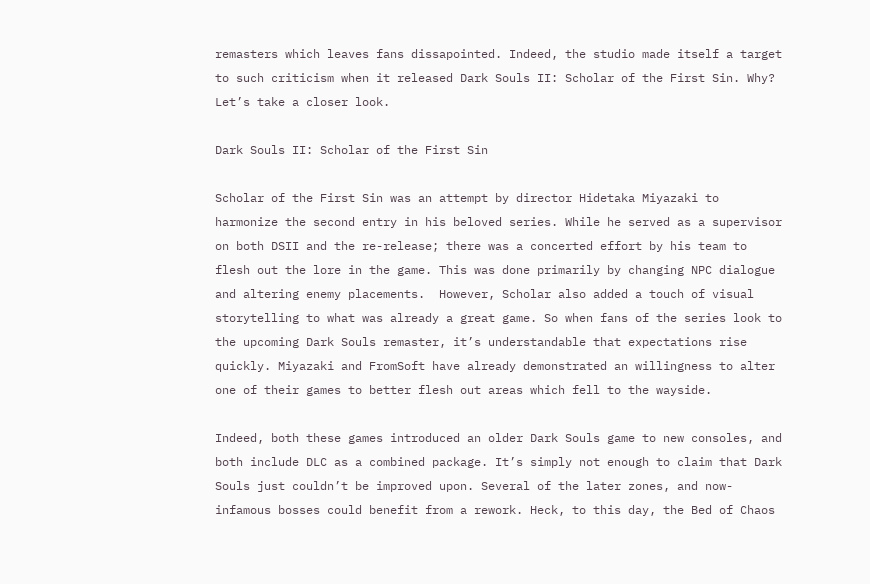remasters which leaves fans dissapointed. Indeed, the studio made itself a target to such criticism when it released Dark Souls II: Scholar of the First Sin. Why? Let’s take a closer look.

Dark Souls II: Scholar of the First Sin

Scholar of the First Sin was an attempt by director Hidetaka Miyazaki to harmonize the second entry in his beloved series. While he served as a supervisor on both DSII and the re-release; there was a concerted effort by his team to flesh out the lore in the game. This was done primarily by changing NPC dialogue and altering enemy placements.  However, Scholar also added a touch of visual storytelling to what was already a great game. So when fans of the series look to the upcoming Dark Souls remaster, it’s understandable that expectations rise quickly. Miyazaki and FromSoft have already demonstrated an willingness to alter one of their games to better flesh out areas which fell to the wayside.

Indeed, both these games introduced an older Dark Souls game to new consoles, and both include DLC as a combined package. It’s simply not enough to claim that Dark Souls just couldn’t be improved upon. Several of the later zones, and now-infamous bosses could benefit from a rework. Heck, to this day, the Bed of Chaos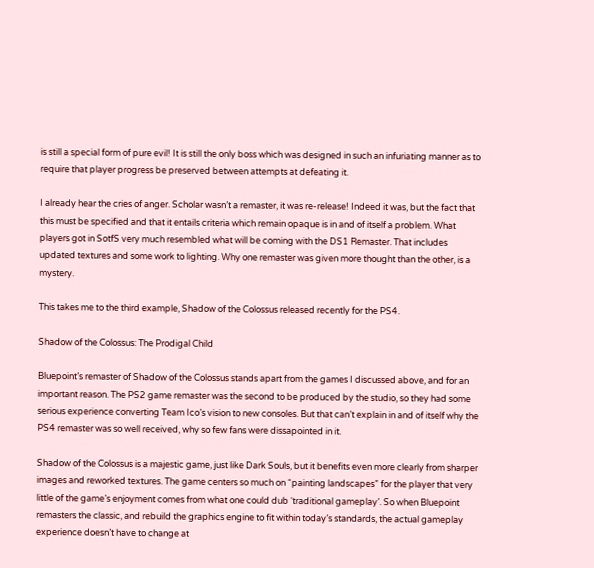is still a special form of pure evil! It is still the only boss which was designed in such an infuriating manner as to require that player progress be preserved between attempts at defeating it.

I already hear the cries of anger. Scholar wasn’t a remaster, it was re-release! Indeed it was, but the fact that this must be specified and that it entails criteria which remain opaque is in and of itself a problem. What players got in SotfS very much resembled what will be coming with the DS1 Remaster. That includes updated textures and some work to lighting. Why one remaster was given more thought than the other, is a mystery.

This takes me to the third example, Shadow of the Colossus released recently for the PS4.

Shadow of the Colossus: The Prodigal Child

Bluepoint’s remaster of Shadow of the Colossus stands apart from the games I discussed above, and for an important reason. The PS2 game remaster was the second to be produced by the studio, so they had some serious experience converting Team Ico’s vision to new consoles. But that can’t explain in and of itself why the PS4 remaster was so well received, why so few fans were dissapointed in it.

Shadow of the Colossus is a majestic game, just like Dark Souls, but it benefits even more clearly from sharper images and reworked textures. The game centers so much on “painting landscapes” for the player that very little of the game’s enjoyment comes from what one could dub ‘traditional gameplay’. So when Bluepoint remasters the classic, and rebuild the graphics engine to fit within today’s standards, the actual gameplay experience doesn’t have to change at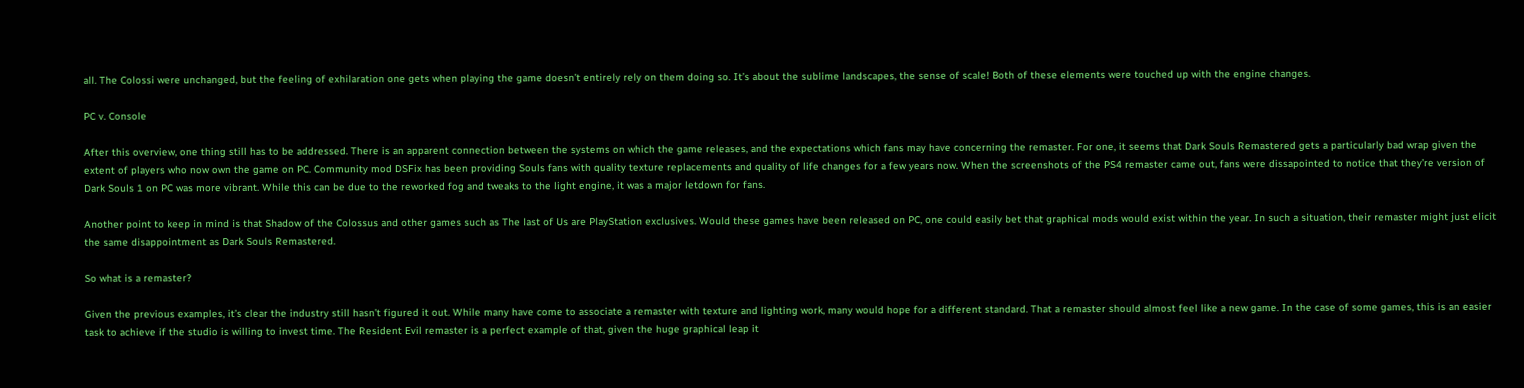all. The Colossi were unchanged, but the feeling of exhilaration one gets when playing the game doesn’t entirely rely on them doing so. It’s about the sublime landscapes, the sense of scale! Both of these elements were touched up with the engine changes.

PC v. Console

After this overview, one thing still has to be addressed. There is an apparent connection between the systems on which the game releases, and the expectations which fans may have concerning the remaster. For one, it seems that Dark Souls Remastered gets a particularly bad wrap given the extent of players who now own the game on PC. Community mod DSFix has been providing Souls fans with quality texture replacements and quality of life changes for a few years now. When the screenshots of the PS4 remaster came out, fans were dissapointed to notice that they’re version of Dark Souls 1 on PC was more vibrant. While this can be due to the reworked fog and tweaks to the light engine, it was a major letdown for fans.

Another point to keep in mind is that Shadow of the Colossus and other games such as The last of Us are PlayStation exclusives. Would these games have been released on PC, one could easily bet that graphical mods would exist within the year. In such a situation, their remaster might just elicit the same disappointment as Dark Souls Remastered.

So what is a remaster?

Given the previous examples, it’s clear the industry still hasn’t figured it out. While many have come to associate a remaster with texture and lighting work, many would hope for a different standard. That a remaster should almost feel like a new game. In the case of some games, this is an easier task to achieve if the studio is willing to invest time. The Resident Evil remaster is a perfect example of that, given the huge graphical leap it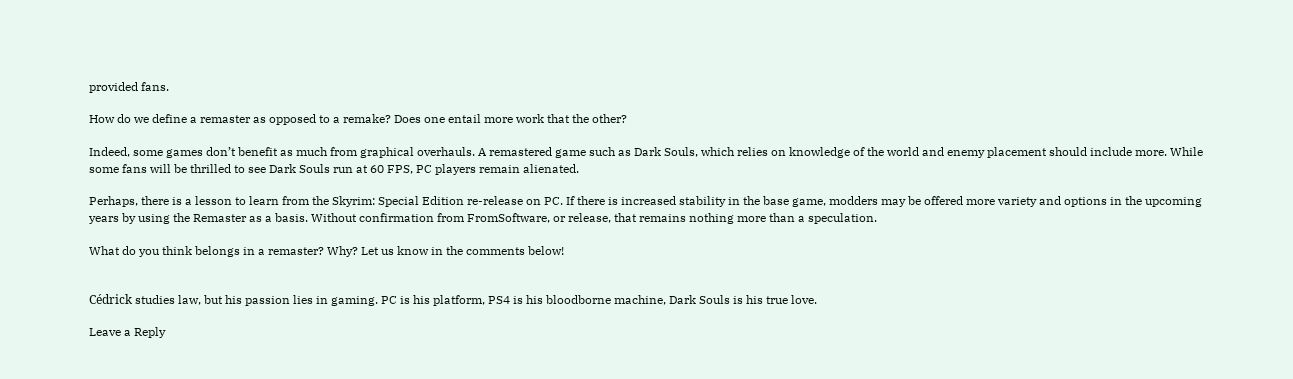provided fans.

How do we define a remaster as opposed to a remake? Does one entail more work that the other?

Indeed, some games don’t benefit as much from graphical overhauls. A remastered game such as Dark Souls, which relies on knowledge of the world and enemy placement should include more. While some fans will be thrilled to see Dark Souls run at 60 FPS, PC players remain alienated.

Perhaps, there is a lesson to learn from the Skyrim: Special Edition re-release on PC. If there is increased stability in the base game, modders may be offered more variety and options in the upcoming years by using the Remaster as a basis. Without confirmation from FromSoftware, or release, that remains nothing more than a speculation.

What do you think belongs in a remaster? Why? Let us know in the comments below!


Cédrick studies law, but his passion lies in gaming. PC is his platform, PS4 is his bloodborne machine, Dark Souls is his true love.

Leave a Reply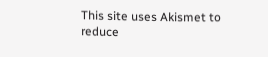This site uses Akismet to reduce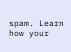spam. Learn how your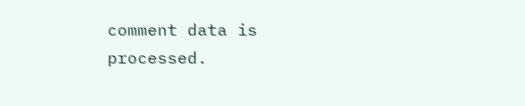comment data is processed.